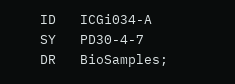ID   ICGi034-A
SY   PD30-4-7
DR   BioSamples;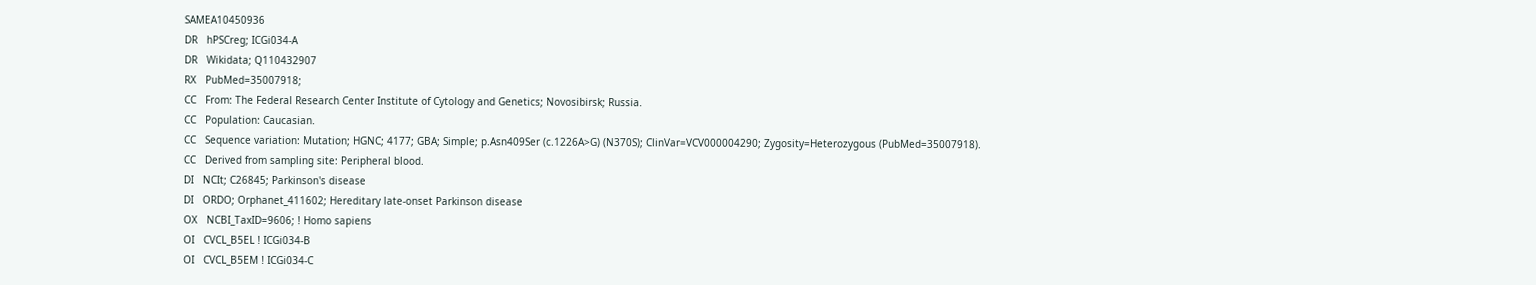SAMEA10450936
DR   hPSCreg; ICGi034-A
DR   Wikidata; Q110432907
RX   PubMed=35007918;
CC   From: The Federal Research Center Institute of Cytology and Genetics; Novosibirsk; Russia.
CC   Population: Caucasian.
CC   Sequence variation: Mutation; HGNC; 4177; GBA; Simple; p.Asn409Ser (c.1226A>G) (N370S); ClinVar=VCV000004290; Zygosity=Heterozygous (PubMed=35007918).
CC   Derived from sampling site: Peripheral blood.
DI   NCIt; C26845; Parkinson's disease
DI   ORDO; Orphanet_411602; Hereditary late-onset Parkinson disease
OX   NCBI_TaxID=9606; ! Homo sapiens
OI   CVCL_B5EL ! ICGi034-B
OI   CVCL_B5EM ! ICGi034-C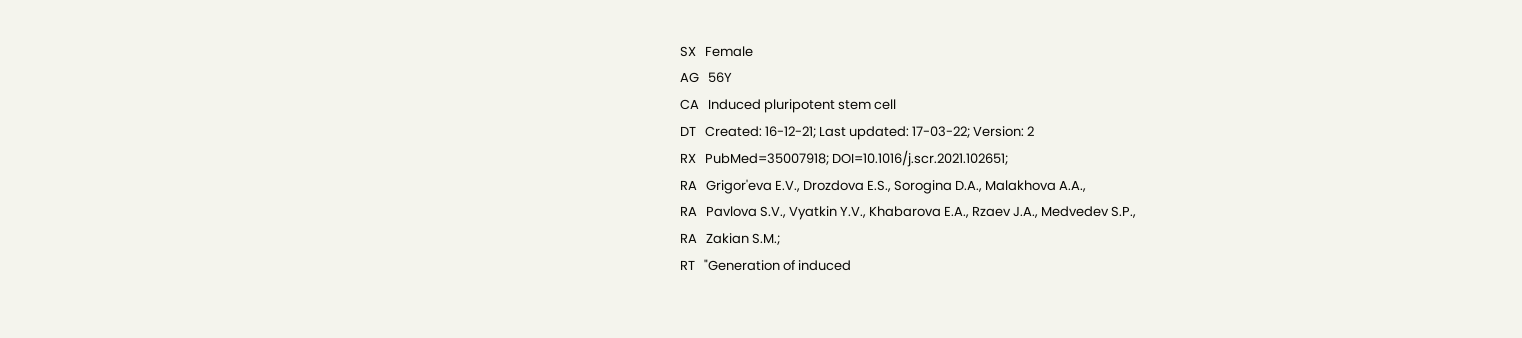SX   Female
AG   56Y
CA   Induced pluripotent stem cell
DT   Created: 16-12-21; Last updated: 17-03-22; Version: 2
RX   PubMed=35007918; DOI=10.1016/j.scr.2021.102651;
RA   Grigor'eva E.V., Drozdova E.S., Sorogina D.A., Malakhova A.A.,
RA   Pavlova S.V., Vyatkin Y.V., Khabarova E.A., Rzaev J.A., Medvedev S.P.,
RA   Zakian S.M.;
RT   "Generation of induced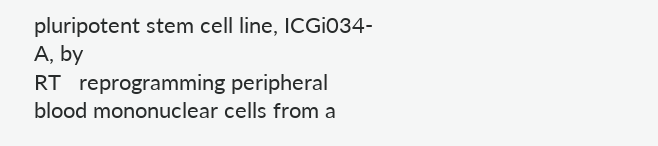pluripotent stem cell line, ICGi034-A, by
RT   reprogramming peripheral blood mononuclear cells from a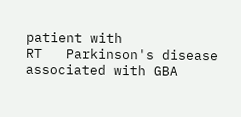patient with
RT   Parkinson's disease associated with GBA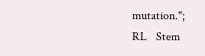mutation.";
RL   Stem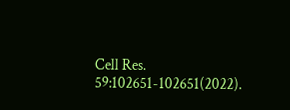Cell Res. 59:102651-102651(2022).